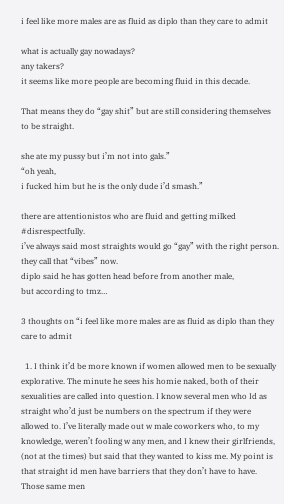i feel like more males are as fluid as diplo than they care to admit

what is actually gay nowadays?
any takers?
it seems like more people are becoming fluid in this decade.

That means they do “gay shit” but are still considering themselves to be straight.

she ate my pussy but i’m not into gals.”
“oh yeah,
i fucked him but he is the only dude i’d smash.”

there are attentionistos who are fluid and getting milked #disrespectfully.
i’ve always said most straights would go “gay” with the right person.
they call that “vibes” now.
diplo said he has gotten head before from another male,
but according to tmz…

3 thoughts on “i feel like more males are as fluid as diplo than they care to admit

  1. I think it’d be more known if women allowed men to be sexually explorative. The minute he sees his homie naked, both of their sexualities are called into question. I know several men who Id as straight who’d just be numbers on the spectrum if they were allowed to. I’ve literally made out w male coworkers who, to my knowledge, weren’t fooling w any men, and I knew their girlfriends, (not at the times) but said that they wanted to kiss me. My point is that straight id men have barriers that they don’t have to have. Those same men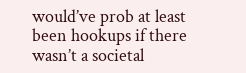would’ve prob at least been hookups if there wasn’t a societal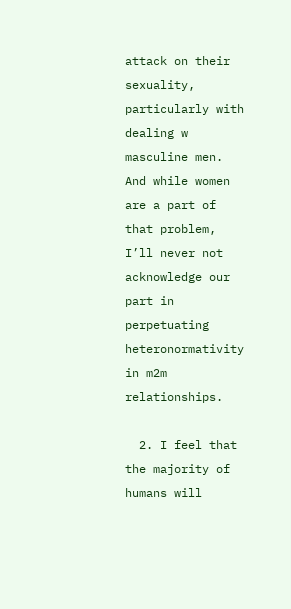attack on their sexuality, particularly with dealing w masculine men. And while women are a part of that problem, I’ll never not acknowledge our part in perpetuating heteronormativity in m2m relationships.

  2. I feel that the majority of humans will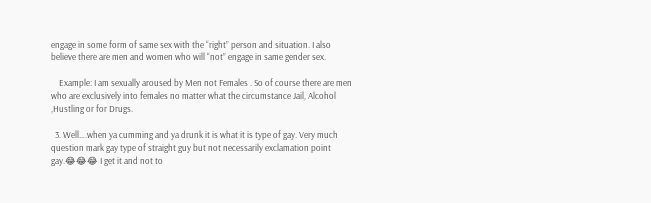engage in some form of same sex with the “right” person and situation. I also believe there are men and women who will “not” engage in same gender sex.

    Example: I am sexually aroused by Men not Females . So of course there are men who are exclusively into females no matter what the circumstance Jail, Alcohol ,Hustling or for Drugs.

  3. Well….when ya cumming and ya drunk it is what it is type of gay. Very much question mark gay type of straight guy but not necessarily exclamation point gay.😂😂😂 I get it and not to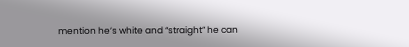mention he’s white and “straight” he can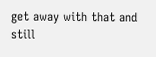get away with that and still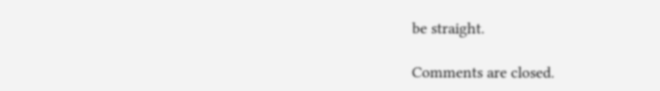be straight.

Comments are closed.